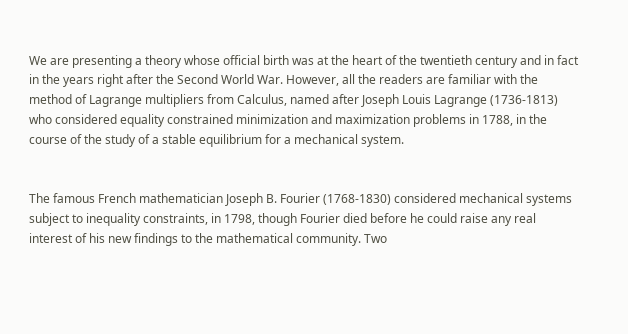We are presenting a theory whose official birth was at the heart of the twentieth century and in fact in the years right after the Second World War. However, all the readers are familiar with the method of Lagrange multipliers from Calculus, named after Joseph Louis Lagrange (1736-1813) who considered equality constrained minimization and maximization problems in 1788, in the course of the study of a stable equilibrium for a mechanical system.


The famous French mathematician Joseph B. Fourier (1768-1830) considered mechanical systems subject to inequality constraints, in 1798, though Fourier died before he could raise any real interest of his new findings to the mathematical community. Two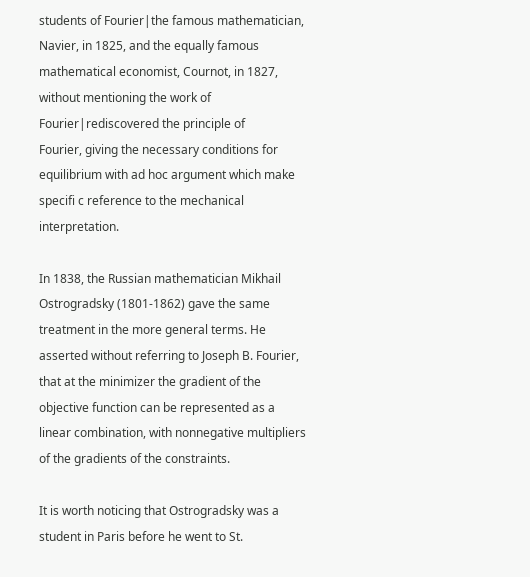students of Fourier|the famous mathematician, Navier, in 1825, and the equally famous mathematical economist, Cournot, in 1827, without mentioning the work of Fourier|rediscovered the principle of
Fourier, giving the necessary conditions for equilibrium with ad hoc argument which make specifi c reference to the mechanical interpretation.

In 1838, the Russian mathematician Mikhail Ostrogradsky (1801-1862) gave the same treatment in the more general terms. He asserted without referring to Joseph B. Fourier, that at the minimizer the gradient of the objective function can be represented as a linear combination, with nonnegative multipliers of the gradients of the constraints.

It is worth noticing that Ostrogradsky was a student in Paris before he went to St.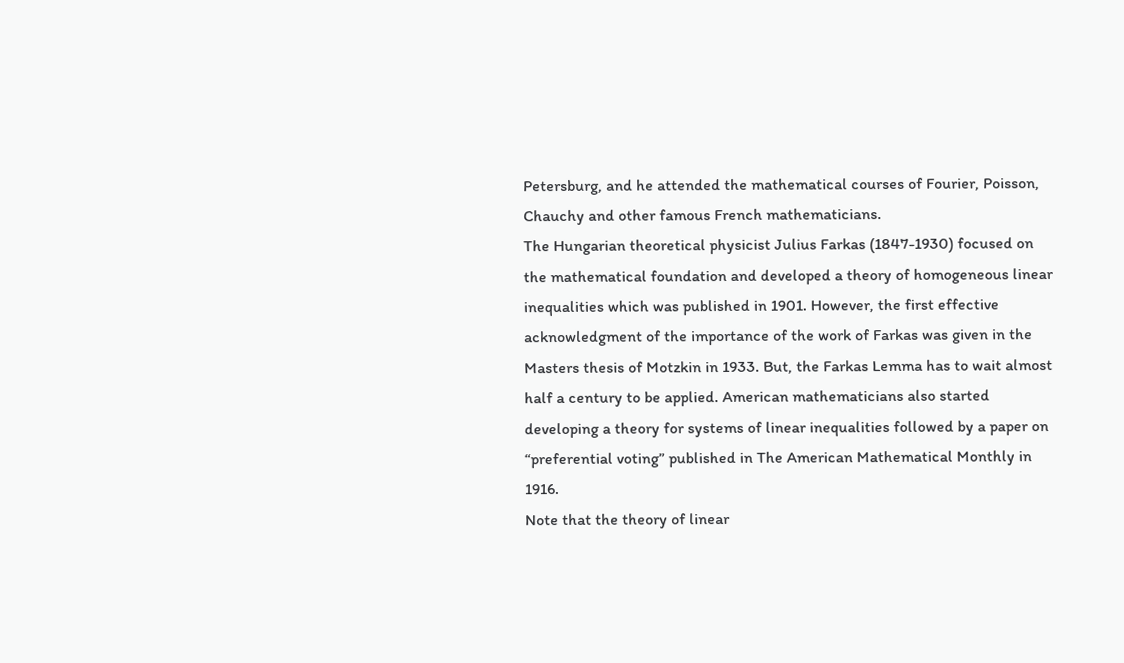Petersburg, and he attended the mathematical courses of Fourier, Poisson, Chauchy and other famous French mathematicians.
The Hungarian theoretical physicist Julius Farkas (1847-1930) focused on the mathematical foundation and developed a theory of homogeneous linear inequalities which was published in 1901. However, the first effective acknowledgment of the importance of the work of Farkas was given in the Masters thesis of Motzkin in 1933. But, the Farkas Lemma has to wait almost half a century to be applied. American mathematicians also started developing a theory for systems of linear inequalities followed by a paper on “preferential voting” published in The American Mathematical Monthly in 1916.
Note that the theory of linear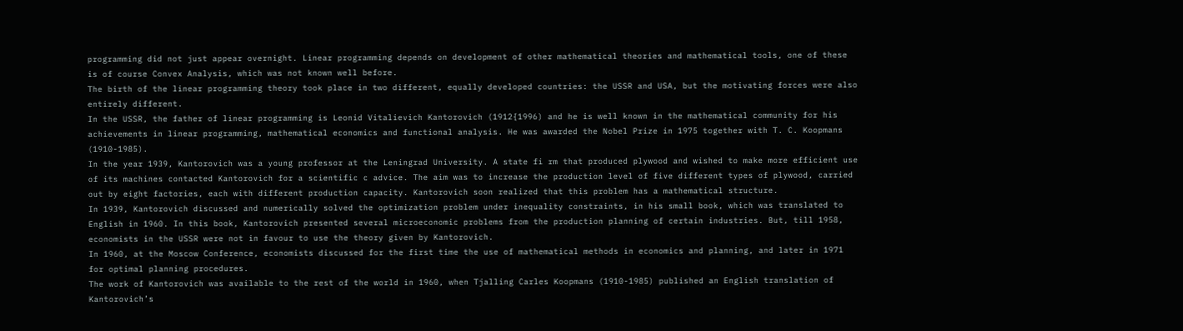programming did not just appear overnight. Linear programming depends on development of other mathematical theories and mathematical tools, one of these is of course Convex Analysis, which was not known well before.
The birth of the linear programming theory took place in two different, equally developed countries: the USSR and USA, but the motivating forces were also entirely different.
In the USSR, the father of linear programming is Leonid Vitalievich Kantorovich (1912{1996) and he is well known in the mathematical community for his achievements in linear programming, mathematical economics and functional analysis. He was awarded the Nobel Prize in 1975 together with T. C. Koopmans (1910-1985).
In the year 1939, Kantorovich was a young professor at the Leningrad University. A state fi rm that produced plywood and wished to make more efficient use of its machines contacted Kantorovich for a scientific c advice. The aim was to increase the production level of five different types of plywood, carried out by eight factories, each with different production capacity. Kantorovich soon realized that this problem has a mathematical structure.
In 1939, Kantorovich discussed and numerically solved the optimization problem under inequality constraints, in his small book, which was translated to English in 1960. In this book, Kantorovich presented several microeconomic problems from the production planning of certain industries. But, till 1958, economists in the USSR were not in favour to use the theory given by Kantorovich.
In 1960, at the Moscow Conference, economists discussed for the first time the use of mathematical methods in economics and planning, and later in 1971 for optimal planning procedures.
The work of Kantorovich was available to the rest of the world in 1960, when Tjalling Carles Koopmans (1910-1985) published an English translation of Kantorovich’s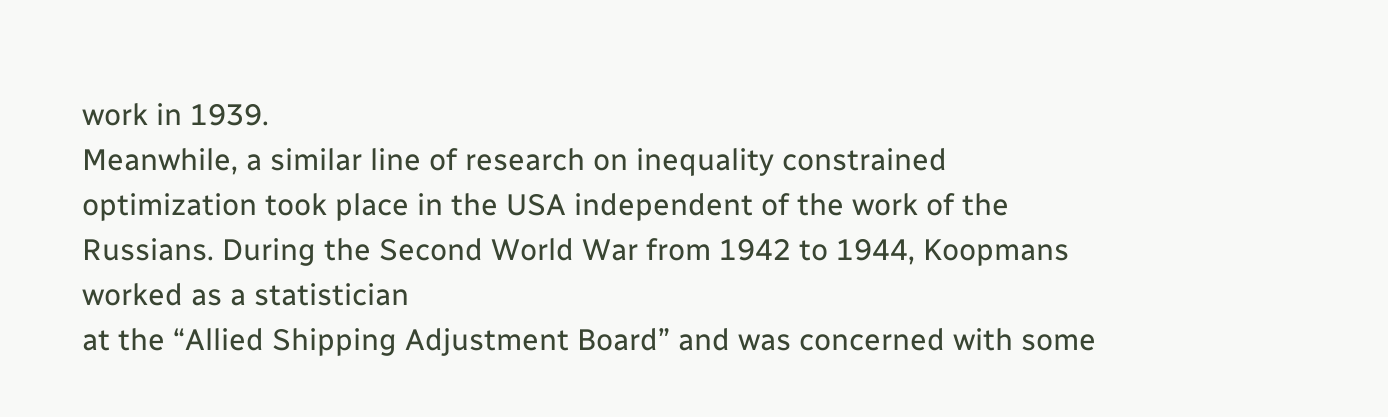work in 1939.
Meanwhile, a similar line of research on inequality constrained optimization took place in the USA independent of the work of the Russians. During the Second World War from 1942 to 1944, Koopmans worked as a statistician
at the “Allied Shipping Adjustment Board” and was concerned with some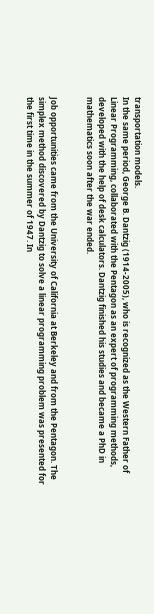transportation models.
In the same period, George B. Dantzig (1914-2005), who is recognized as the Western Father of Linear Programming, collaborated with the Pentagon as an expert of programming methods, developed with the help of desk calculators. Dantzig finished his studies and became a PhD in mathematics soon after the war ended.


Job opportunities came from the University of California at Berkeley and from the Pentagon. The simplex method discovered by Dantzig to solve a linear programming problem was presented for the first time in the summer of 1947. In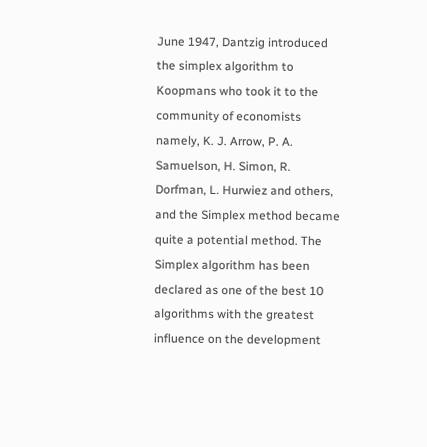June 1947, Dantzig introduced the simplex algorithm to Koopmans who took it to the community of economists
namely, K. J. Arrow, P. A. Samuelson, H. Simon, R. Dorfman, L. Hurwiez and others, and the Simplex method became quite a potential method. The Simplex algorithm has been declared as one of the best 10 algorithms with the greatest influence on the development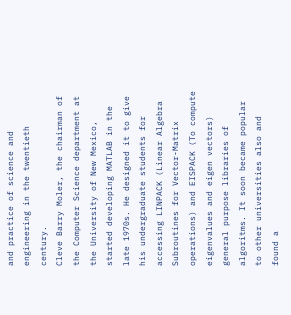and practice of science and engineering in the twentieth century.
Cleve Barry Moler, the chairman of the Computer Science department at the University of New Mexico, started developing MATLAB in the late 1970s. He designed it to give his undergraduate students for accessing LINPACK (Linear Algebra Subroutines for Vector-Matrix operations) and EISPACK (To compute eigenvalues and eigen vectors)
general purpose libraries of algoritms. It soon became popular to other universities also and found a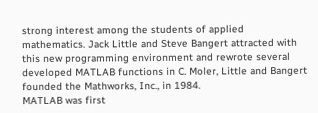strong interest among the students of applied mathematics. Jack Little and Steve Bangert attracted with this new programming environment and rewrote several developed MATLAB functions in C. Moler, Little and Bangert founded the Mathworks, Inc., in 1984.
MATLAB was first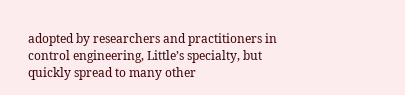adopted by researchers and practitioners in control engineering, Little’s specialty, but quickly spread to many other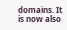domains. It is now also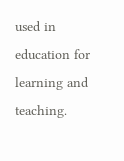used in education for learning and teaching.